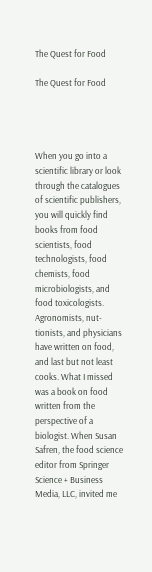The Quest for Food

The Quest for Food




When you go into a scientific library or look through the catalogues of scientific publishers, you will quickly find books from food scientists, food technologists, food chemists, food microbiologists, and food toxicologists. Agronomists, nut- tionists, and physicians have written on food, and last but not least cooks. What I missed was a book on food written from the perspective of a biologist. When Susan Safren, the food science editor from Springer Science + Business Media, LLC, invited me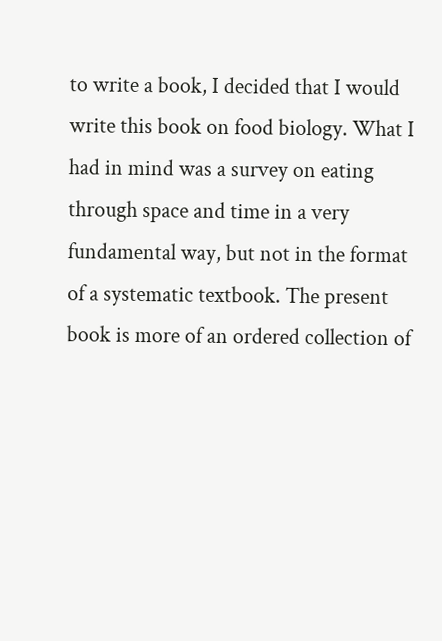to write a book, I decided that I would write this book on food biology. What I had in mind was a survey on eating through space and time in a very fundamental way, but not in the format of a systematic textbook. The present book is more of an ordered collection of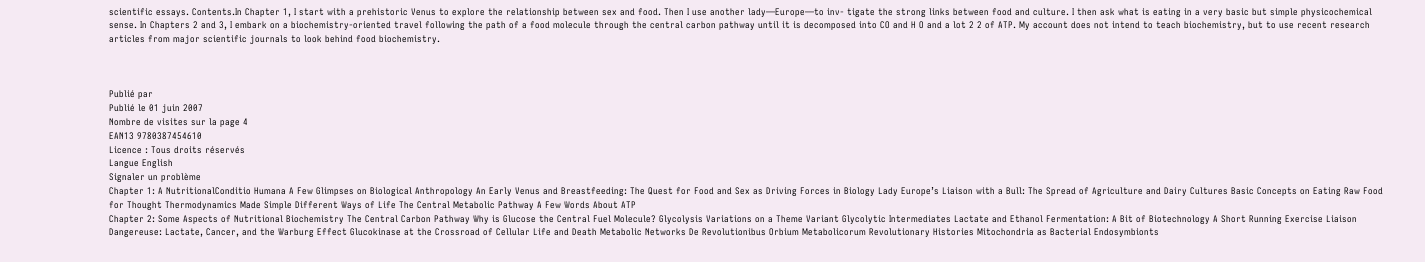scientific essays. Contents.In Chapter 1, I start with a prehistoric Venus to explore the relationship between sex and food. Then I use another lady—Europe—to inv- tigate the strong links between food and culture. I then ask what is eating in a very basic but simple physicochemical sense. In Chapters 2 and 3, I embark on a biochemistry-oriented travel following the path of a food molecule through the central carbon pathway until it is decomposed into CO and H O and a lot 2 2 of ATP. My account does not intend to teach biochemistry, but to use recent research articles from major scientific journals to look behind food biochemistry.



Publié par
Publié le 01 juin 2007
Nombre de visites sur la page 4
EAN13 9780387454610
Licence : Tous droits réservés
Langue English
Signaler un problème
Chapter 1: A NutritionalConditio Humana A Few Glimpses on Biological Anthropology An Early Venus and Breastfeeding: The Quest for Food and Sex as Driving Forces in Biology Lady Europe’s Liaison with a Bull: The Spread of Agriculture and Dairy Cultures Basic Concepts on Eating Raw Food for Thought Thermodynamics Made Simple Different Ways of Life The Central Metabolic Pathway A Few Words About ATP
Chapter 2: Some Aspects of Nutritional Biochemistry The Central Carbon Pathway Why is Glucose the Central Fuel Molecule? Glycolysis Variations on a Theme Variant Glycolytic Intermediates Lactate and Ethanol Fermentation: A Bit of Biotechnology A Short Running Exercise Liaison Dangereuse: Lactate, Cancer, and the Warburg Effect Glucokinase at the Crossroad of Cellular Life and Death Metabolic Networks De Revolutionibus Orbium Metabolicorum Revolutionary Histories Mitochondria as Bacterial Endosymbionts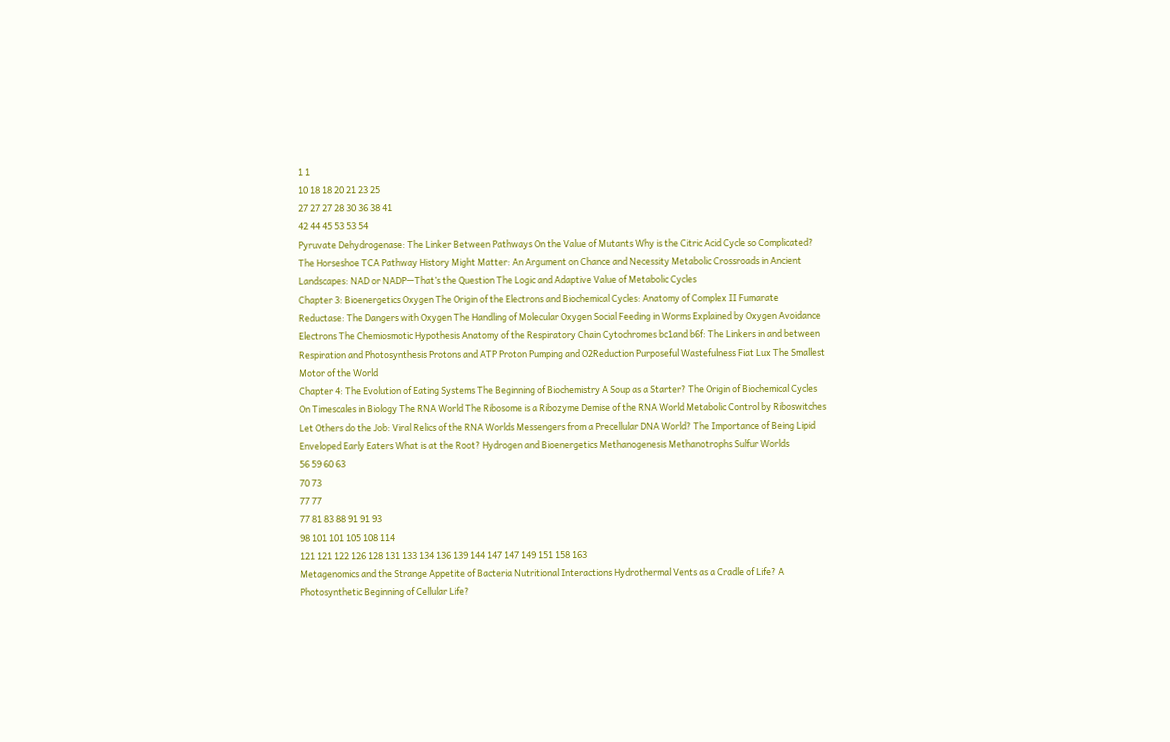1 1
10 18 18 20 21 23 25
27 27 27 28 30 36 38 41
42 44 45 53 53 54
Pyruvate Dehydrogenase: The Linker Between Pathways On the Value of Mutants Why is the Citric Acid Cycle so Complicated? The Horseshoe TCA Pathway History Might Matter: An Argument on Chance and Necessity Metabolic Crossroads in Ancient Landscapes: NAD or NADP—That’s the Question The Logic and Adaptive Value of Metabolic Cycles
Chapter 3: Bioenergetics Oxygen The Origin of the Electrons and Biochemical Cycles: Anatomy of Complex II Fumarate Reductase: The Dangers with Oxygen The Handling of Molecular Oxygen Social Feeding in Worms Explained by Oxygen Avoidance Electrons The Chemiosmotic Hypothesis Anatomy of the Respiratory Chain Cytochromes bc1and b6f: The Linkers in and between Respiration and Photosynthesis Protons and ATP Proton Pumping and O2Reduction Purposeful Wastefulness Fiat Lux The Smallest Motor of the World
Chapter 4: The Evolution of Eating Systems The Beginning of Biochemistry A Soup as a Starter? The Origin of Biochemical Cycles On Timescales in Biology The RNA World The Ribosome is a Ribozyme Demise of the RNA World Metabolic Control by Riboswitches Let Others do the Job: Viral Relics of the RNA Worlds Messengers from a Precellular DNA World? The Importance of Being Lipid Enveloped Early Eaters What is at the Root? Hydrogen and Bioenergetics Methanogenesis Methanotrophs Sulfur Worlds
56 59 60 63
70 73
77 77
77 81 83 88 91 91 93
98 101 101 105 108 114
121 121 122 126 128 131 133 134 136 139 144 147 147 149 151 158 163
Metagenomics and the Strange Appetite of Bacteria Nutritional Interactions Hydrothermal Vents as a Cradle of Life? A Photosynthetic Beginning of Cellular Life?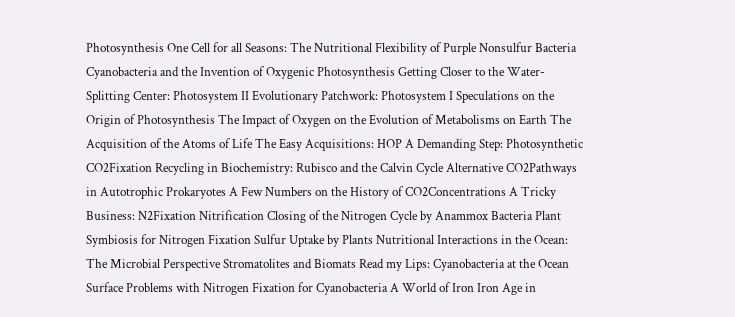Photosynthesis One Cell for all Seasons: The Nutritional Flexibility of Purple Nonsulfur Bacteria Cyanobacteria and the Invention of Oxygenic Photosynthesis Getting Closer to the Water-Splitting Center: Photosystem II Evolutionary Patchwork: Photosystem I Speculations on the Origin of Photosynthesis The Impact of Oxygen on the Evolution of Metabolisms on Earth The Acquisition of the Atoms of Life The Easy Acquisitions: HOP A Demanding Step: Photosynthetic CO2Fixation Recycling in Biochemistry: Rubisco and the Calvin Cycle Alternative CO2Pathways in Autotrophic Prokaryotes A Few Numbers on the History of CO2Concentrations A Tricky Business: N2Fixation Nitrification Closing of the Nitrogen Cycle by Anammox Bacteria Plant Symbiosis for Nitrogen Fixation Sulfur Uptake by Plants Nutritional Interactions in the Ocean: The Microbial Perspective Stromatolites and Biomats Read my Lips: Cyanobacteria at the Ocean Surface Problems with Nitrogen Fixation for Cyanobacteria A World of Iron Iron Age in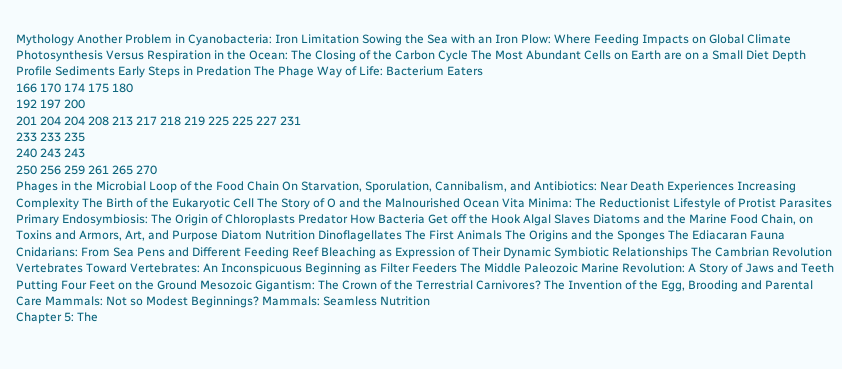Mythology Another Problem in Cyanobacteria: Iron Limitation Sowing the Sea with an Iron Plow: Where Feeding Impacts on Global Climate Photosynthesis Versus Respiration in the Ocean: The Closing of the Carbon Cycle The Most Abundant Cells on Earth are on a Small Diet Depth Profile Sediments Early Steps in Predation The Phage Way of Life: Bacterium Eaters
166 170 174 175 180
192 197 200
201 204 204 208 213 217 218 219 225 225 227 231
233 233 235
240 243 243
250 256 259 261 265 270
Phages in the Microbial Loop of the Food Chain On Starvation, Sporulation, Cannibalism, and Antibiotics: Near Death Experiences Increasing Complexity The Birth of the Eukaryotic Cell The Story of O and the Malnourished Ocean Vita Minima: The Reductionist Lifestyle of Protist Parasites Primary Endosymbiosis: The Origin of Chloroplasts Predator How Bacteria Get off the Hook Algal Slaves Diatoms and the Marine Food Chain, on Toxins and Armors, Art, and Purpose Diatom Nutrition Dinoflagellates The First Animals The Origins and the Sponges The Ediacaran Fauna Cnidarians: From Sea Pens and Different Feeding Reef Bleaching as Expression of Their Dynamic Symbiotic Relationships The Cambrian Revolution Vertebrates Toward Vertebrates: An Inconspicuous Beginning as Filter Feeders The Middle Paleozoic Marine Revolution: A Story of Jaws and Teeth Putting Four Feet on the Ground Mesozoic Gigantism: The Crown of the Terrestrial Carnivores? The Invention of the Egg, Brooding and Parental Care Mammals: Not so Modest Beginnings? Mammals: Seamless Nutrition
Chapter 5: The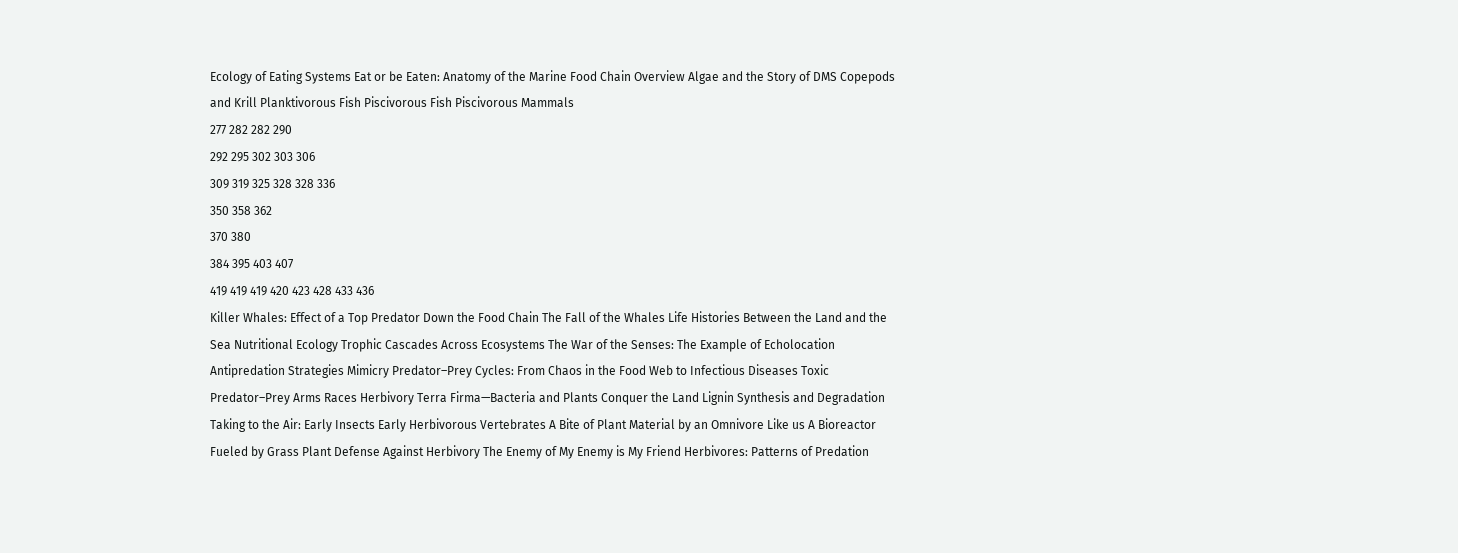Ecology of Eating Systems Eat or be Eaten: Anatomy of the Marine Food Chain Overview Algae and the Story of DMS Copepods and Krill Planktivorous Fish Piscivorous Fish Piscivorous Mammals
277 282 282 290
292 295 302 303 306
309 319 325 328 328 336
350 358 362
370 380
384 395 403 407
419 419 419 420 423 428 433 436
Killer Whales: Effect of a Top Predator Down the Food Chain The Fall of the Whales Life Histories Between the Land and the Sea Nutritional Ecology Trophic Cascades Across Ecosystems The War of the Senses: The Example of Echolocation Antipredation Strategies Mimicry Predator–Prey Cycles: From Chaos in the Food Web to Infectious Diseases Toxic Predator–Prey Arms Races Herbivory Terra Firma—Bacteria and Plants Conquer the Land Lignin Synthesis and Degradation Taking to the Air: Early Insects Early Herbivorous Vertebrates A Bite of Plant Material by an Omnivore Like us A Bioreactor Fueled by Grass Plant Defense Against Herbivory The Enemy of My Enemy is My Friend Herbivores: Patterns of Predation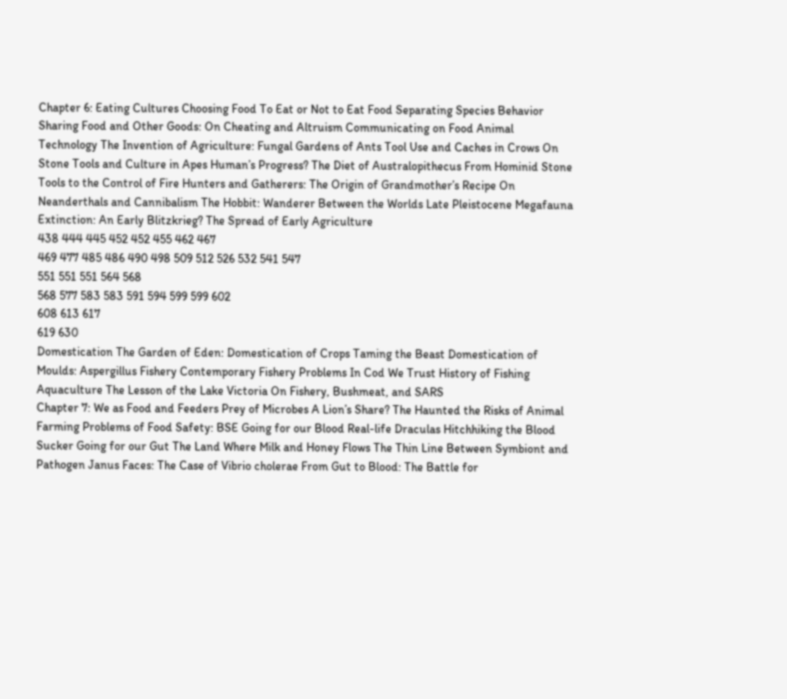Chapter 6: Eating Cultures Choosing Food To Eat or Not to Eat Food Separating Species Behavior Sharing Food and Other Goods: On Cheating and Altruism Communicating on Food Animal Technology The Invention of Agriculture: Fungal Gardens of Ants Tool Use and Caches in Crows On Stone Tools and Culture in Apes Human’s Progress? The Diet of Australopithecus From Hominid Stone Tools to the Control of Fire Hunters and Gatherers: The Origin of Grandmother’s Recipe On Neanderthals and Cannibalism The Hobbit: Wanderer Between the Worlds Late Pleistocene Megafauna Extinction: An Early Blitzkrieg? The Spread of Early Agriculture
438 444 445 452 452 455 462 467
469 477 485 486 490 498 509 512 526 532 541 547
551 551 551 564 568
568 577 583 583 591 594 599 599 602
608 613 617
619 630
Domestication The Garden of Eden: Domestication of Crops Taming the Beast Domestication of Moulds: Aspergillus Fishery Contemporary Fishery Problems In Cod We Trust History of Fishing Aquaculture The Lesson of the Lake Victoria On Fishery, Bushmeat, and SARS
Chapter 7: We as Food and Feeders Prey of Microbes A Lion’s Share? The Haunted the Risks of Animal Farming Problems of Food Safety: BSE Going for our Blood Real-life Draculas Hitchhiking the Blood Sucker Going for our Gut The Land Where Milk and Honey Flows The Thin Line Between Symbiont and Pathogen Janus Faces: The Case of Vibrio cholerae From Gut to Blood: The Battle for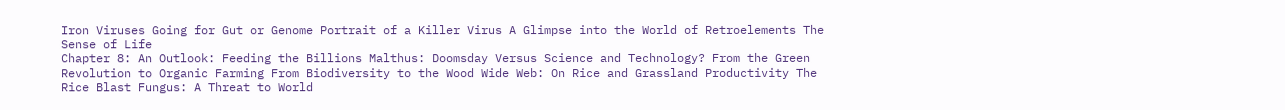Iron Viruses Going for Gut or Genome Portrait of a Killer Virus A Glimpse into the World of Retroelements The Sense of Life
Chapter 8: An Outlook: Feeding the Billions Malthus: Doomsday Versus Science and Technology? From the Green Revolution to Organic Farming From Biodiversity to the Wood Wide Web: On Rice and Grassland Productivity The Rice Blast Fungus: A Threat to World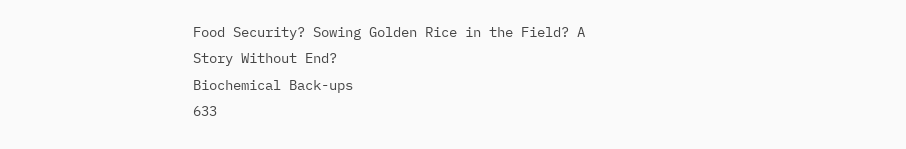Food Security? Sowing Golden Rice in the Field? A Story Without End?
Biochemical Back-ups
633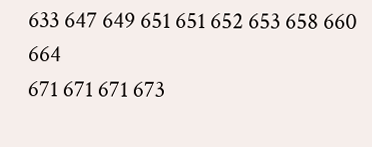633 647 649 651 651 652 653 658 660 664
671 671 671 673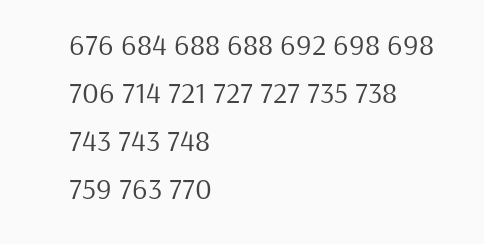676 684 688 688 692 698 698 706 714 721 727 727 735 738
743 743 748
759 763 770